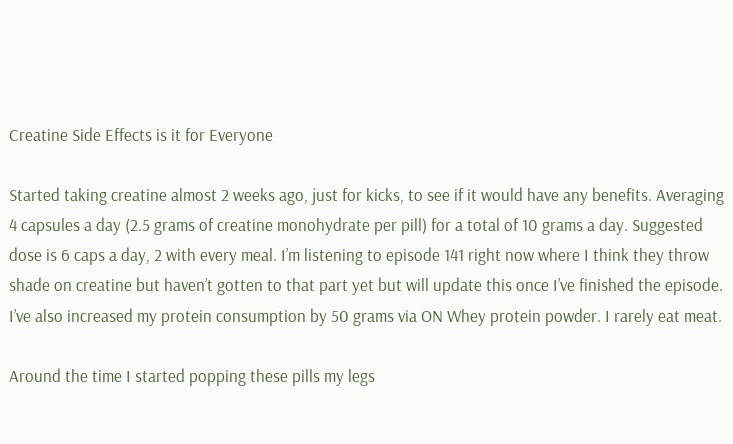Creatine Side Effects is it for Everyone

Started taking creatine almost 2 weeks ago, just for kicks, to see if it would have any benefits. Averaging 4 capsules a day (2.5 grams of creatine monohydrate per pill) for a total of 10 grams a day. Suggested dose is 6 caps a day, 2 with every meal. I’m listening to episode 141 right now where I think they throw shade on creatine but haven’t gotten to that part yet but will update this once I’ve finished the episode. I’ve also increased my protein consumption by 50 grams via ON Whey protein powder. I rarely eat meat.

Around the time I started popping these pills my legs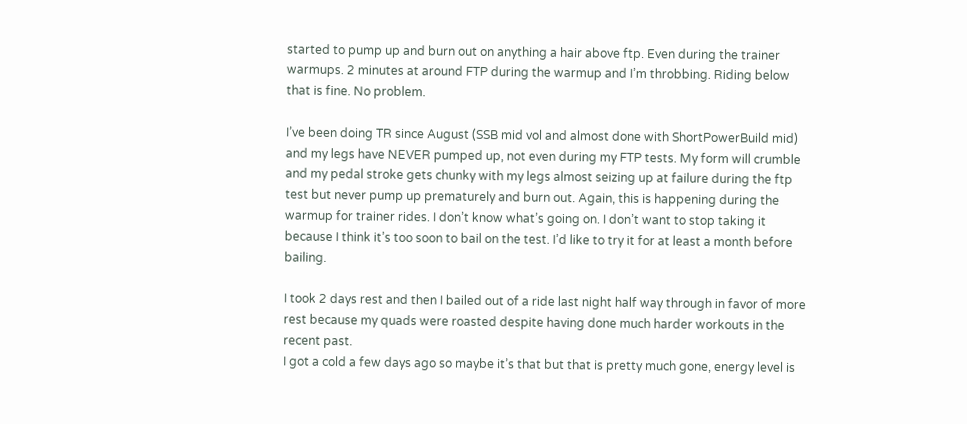started to pump up and burn out on anything a hair above ftp. Even during the trainer warmups. 2 minutes at around FTP during the warmup and I’m throbbing. Riding below that is fine. No problem.

I’ve been doing TR since August (SSB mid vol and almost done with ShortPowerBuild mid) and my legs have NEVER pumped up, not even during my FTP tests. My form will crumble and my pedal stroke gets chunky with my legs almost seizing up at failure during the ftp test but never pump up prematurely and burn out. Again, this is happening during the warmup for trainer rides. I don’t know what’s going on. I don’t want to stop taking it because I think it’s too soon to bail on the test. I’d like to try it for at least a month before bailing.

I took 2 days rest and then I bailed out of a ride last night half way through in favor of more rest because my quads were roasted despite having done much harder workouts in the recent past.
I got a cold a few days ago so maybe it’s that but that is pretty much gone, energy level is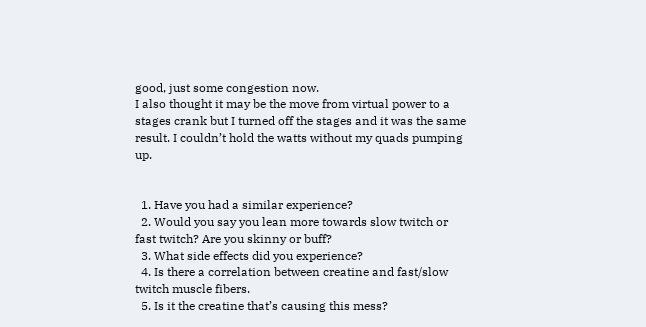good, just some congestion now.
I also thought it may be the move from virtual power to a stages crank but I turned off the stages and it was the same result. I couldn’t hold the watts without my quads pumping up.


  1. Have you had a similar experience?
  2. Would you say you lean more towards slow twitch or fast twitch? Are you skinny or buff?
  3. What side effects did you experience?
  4. Is there a correlation between creatine and fast/slow twitch muscle fibers.
  5. Is it the creatine that’s causing this mess?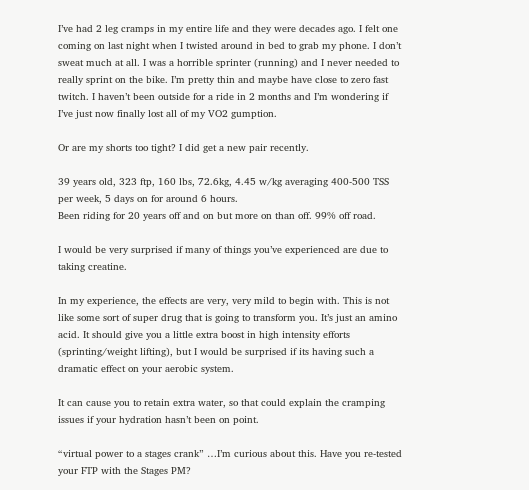I’ve had 2 leg cramps in my entire life and they were decades ago. I felt one coming on last night when I twisted around in bed to grab my phone. I don’t sweat much at all. I was a horrible sprinter (running) and I never needed to really sprint on the bike. I’m pretty thin and maybe have close to zero fast twitch. I haven’t been outside for a ride in 2 months and I’m wondering if I’ve just now finally lost all of my VO2 gumption.

Or are my shorts too tight? I did get a new pair recently.

39 years old, 323 ftp, 160 lbs, 72.6kg, 4.45 w/kg averaging 400-500 TSS per week, 5 days on for around 6 hours.
Been riding for 20 years off and on but more on than off. 99% off road.

I would be very surprised if many of things you’ve experienced are due to taking creatine.

In my experience, the effects are very, very mild to begin with. This is not like some sort of super drug that is going to transform you. It’s just an amino acid. It should give you a little extra boost in high intensity efforts (sprinting/weight lifting), but I would be surprised if its having such a dramatic effect on your aerobic system.

It can cause you to retain extra water, so that could explain the cramping issues if your hydration hasn’t been on point.

“virtual power to a stages crank” …I’m curious about this. Have you re-tested your FTP with the Stages PM?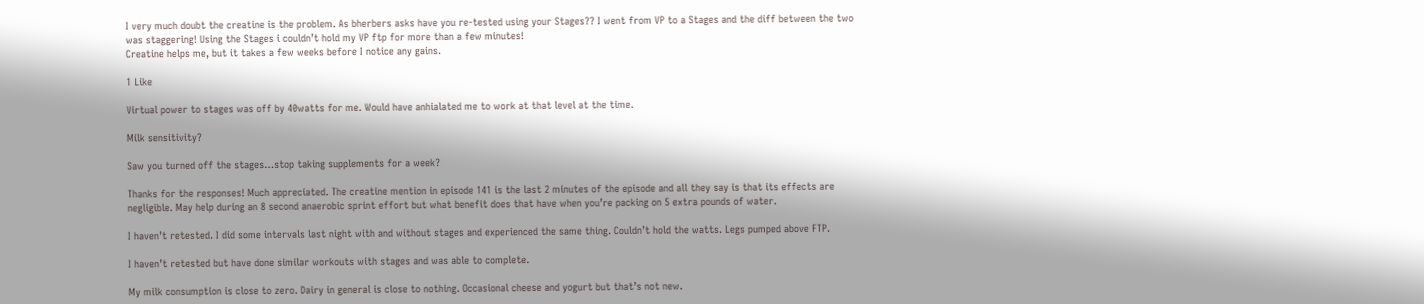I very much doubt the creatine is the problem. As bherbers asks have you re-tested using your Stages?? I went from VP to a Stages and the diff between the two was staggering! Using the Stages i couldn’t hold my VP ftp for more than a few minutes!
Creatine helps me, but it takes a few weeks before I notice any gains.

1 Like

Virtual power to stages was off by 40watts for me. Would have anhialated me to work at that level at the time.

Milk sensitivity?

Saw you turned off the stages…stop taking supplements for a week?

Thanks for the responses! Much appreciated. The creatine mention in episode 141 is the last 2 minutes of the episode and all they say is that its effects are negligible. May help during an 8 second anaerobic sprint effort but what benefit does that have when you’re packing on 5 extra pounds of water.

I haven’t retested. I did some intervals last night with and without stages and experienced the same thing. Couldn’t hold the watts. Legs pumped above FTP.

I haven’t retested but have done similar workouts with stages and was able to complete.

My milk consumption is close to zero. Dairy in general is close to nothing. Occasional cheese and yogurt but that’s not new.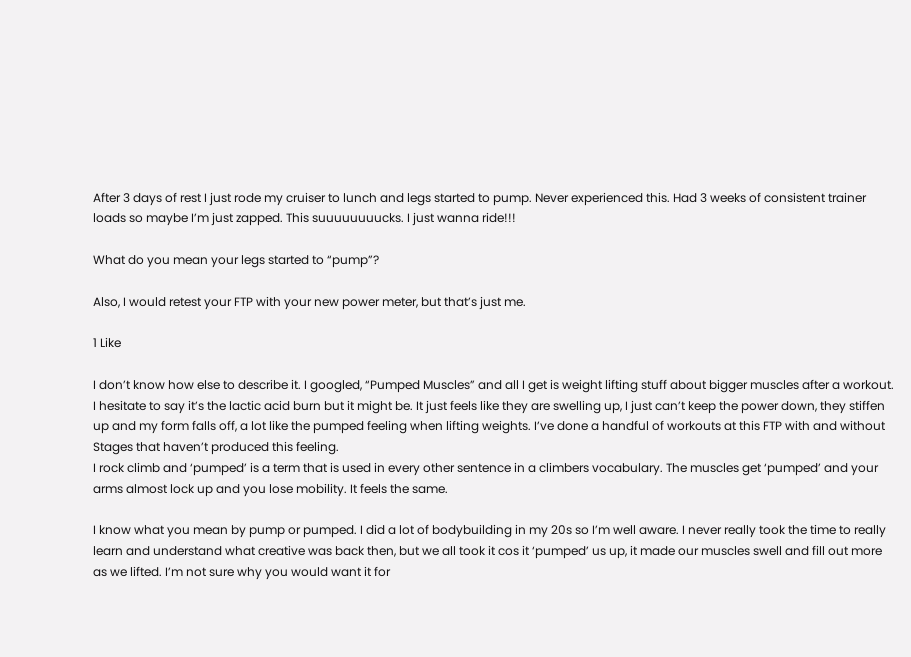After 3 days of rest I just rode my cruiser to lunch and legs started to pump. Never experienced this. Had 3 weeks of consistent trainer loads so maybe I’m just zapped. This suuuuuuuucks. I just wanna ride!!!

What do you mean your legs started to “pump”?

Also, I would retest your FTP with your new power meter, but that’s just me.

1 Like

I don’t know how else to describe it. I googled, “Pumped Muscles” and all I get is weight lifting stuff about bigger muscles after a workout. I hesitate to say it’s the lactic acid burn but it might be. It just feels like they are swelling up, I just can’t keep the power down, they stiffen up and my form falls off, a lot like the pumped feeling when lifting weights. I’ve done a handful of workouts at this FTP with and without Stages that haven’t produced this feeling.
I rock climb and ‘pumped’ is a term that is used in every other sentence in a climbers vocabulary. The muscles get ‘pumped’ and your arms almost lock up and you lose mobility. It feels the same.

I know what you mean by pump or pumped. I did a lot of bodybuilding in my 20s so I’m well aware. I never really took the time to really learn and understand what creative was back then, but we all took it cos it ‘pumped’ us up, it made our muscles swell and fill out more as we lifted. I’m not sure why you would want it for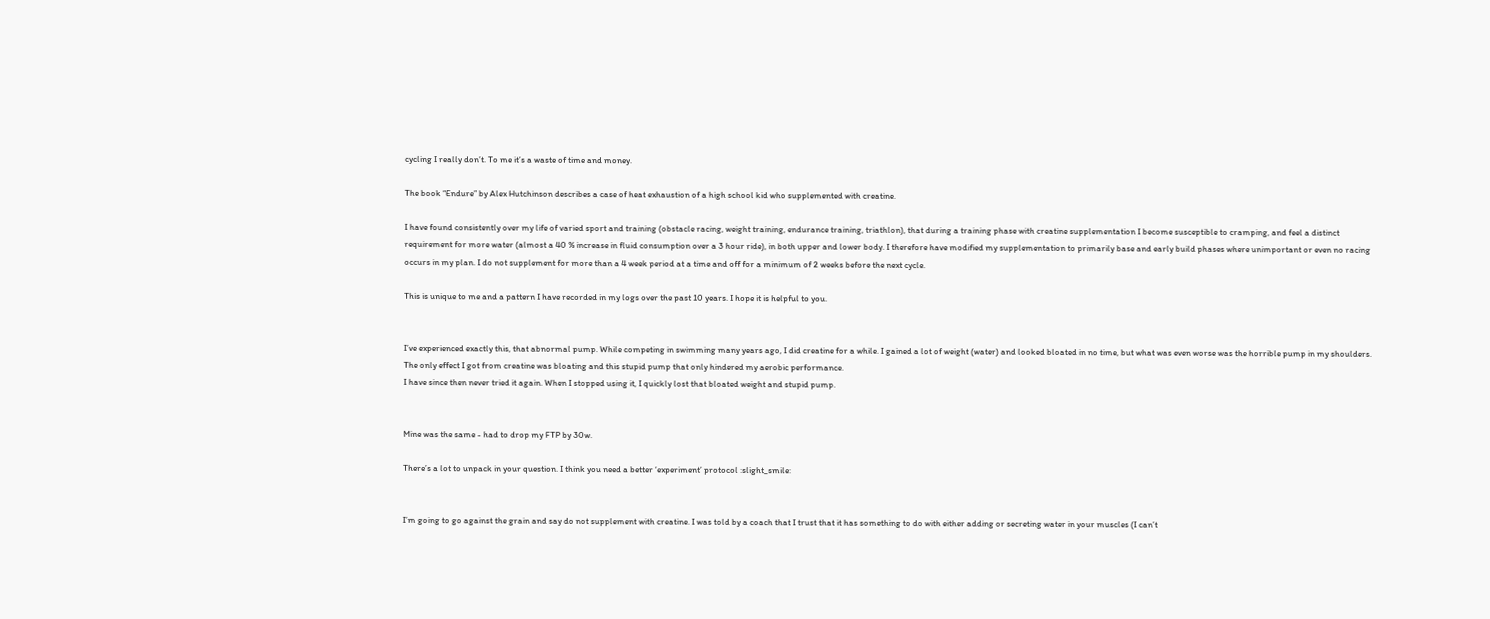cycling I really don’t. To me it’s a waste of time and money.

The book “Endure” by Alex Hutchinson describes a case of heat exhaustion of a high school kid who supplemented with creatine.

I have found consistently over my life of varied sport and training (obstacle racing, weight training, endurance training, triathlon), that during a training phase with creatine supplementation I become susceptible to cramping, and feel a distinct requirement for more water (almost a 40 % increase in fluid consumption over a 3 hour ride), in both upper and lower body. I therefore have modified my supplementation to primarily base and early build phases where unimportant or even no racing occurs in my plan. I do not supplement for more than a 4 week period at a time and off for a minimum of 2 weeks before the next cycle.

This is unique to me and a pattern I have recorded in my logs over the past 10 years. I hope it is helpful to you.


I’ve experienced exactly this, that abnormal pump. While competing in swimming many years ago, I did creatine for a while. I gained a lot of weight (water) and looked bloated in no time, but what was even worse was the horrible pump in my shoulders. The only effect I got from creatine was bloating and this stupid pump that only hindered my aerobic performance.
I have since then never tried it again. When I stopped using it, I quickly lost that bloated weight and stupid pump.


Mine was the same - had to drop my FTP by 30w.

There’s a lot to unpack in your question. I think you need a better ‘experiment’ protocol :slight_smile:


I’m going to go against the grain and say do not supplement with creatine. I was told by a coach that I trust that it has something to do with either adding or secreting water in your muscles (I can’t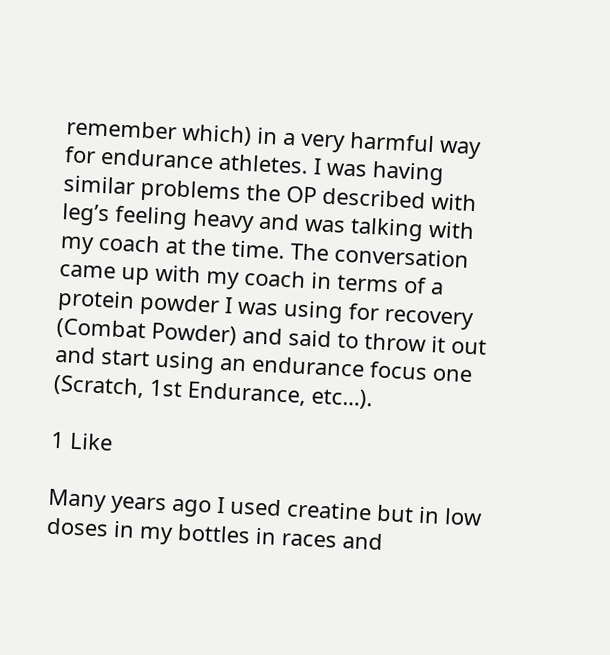remember which) in a very harmful way for endurance athletes. I was having similar problems the OP described with leg’s feeling heavy and was talking with my coach at the time. The conversation came up with my coach in terms of a protein powder I was using for recovery (Combat Powder) and said to throw it out and start using an endurance focus one (Scratch, 1st Endurance, etc…).

1 Like

Many years ago I used creatine but in low doses in my bottles in races and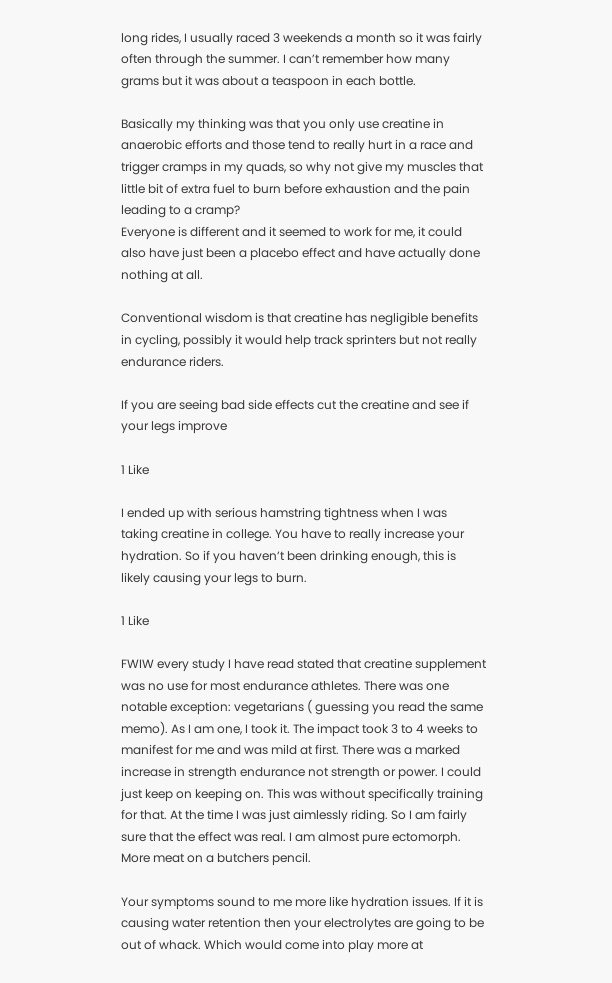long rides, I usually raced 3 weekends a month so it was fairly often through the summer. I can’t remember how many grams but it was about a teaspoon in each bottle.

Basically my thinking was that you only use creatine in anaerobic efforts and those tend to really hurt in a race and trigger cramps in my quads, so why not give my muscles that little bit of extra fuel to burn before exhaustion and the pain leading to a cramp?
Everyone is different and it seemed to work for me, it could also have just been a placebo effect and have actually done nothing at all.

Conventional wisdom is that creatine has negligible benefits in cycling, possibly it would help track sprinters but not really endurance riders.

If you are seeing bad side effects cut the creatine and see if your legs improve

1 Like

I ended up with serious hamstring tightness when I was taking creatine in college. You have to really increase your hydration. So if you haven’t been drinking enough, this is likely causing your legs to burn.

1 Like

FWIW every study I have read stated that creatine supplement was no use for most endurance athletes. There was one notable exception: vegetarians ( guessing you read the same memo). As I am one, I took it. The impact took 3 to 4 weeks to manifest for me and was mild at first. There was a marked increase in strength endurance not strength or power. I could just keep on keeping on. This was without specifically training for that. At the time I was just aimlessly riding. So I am fairly sure that the effect was real. I am almost pure ectomorph. More meat on a butchers pencil.

Your symptoms sound to me more like hydration issues. If it is causing water retention then your electrolytes are going to be out of whack. Which would come into play more at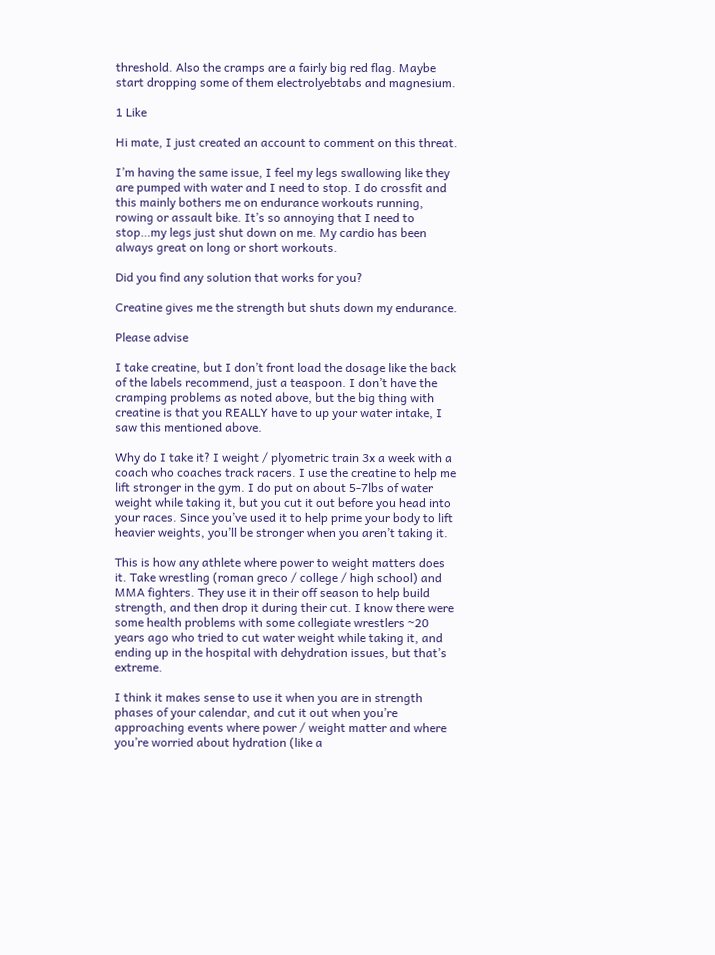threshold. Also the cramps are a fairly big red flag. Maybe start dropping some of them electrolyebtabs and magnesium.

1 Like

Hi mate, I just created an account to comment on this threat.

I’m having the same issue, I feel my legs swallowing like they are pumped with water and I need to stop. I do crossfit and this mainly bothers me on endurance workouts running, rowing or assault bike. It’s so annoying that I need to stop…my legs just shut down on me. My cardio has been always great on long or short workouts.

Did you find any solution that works for you?

Creatine gives me the strength but shuts down my endurance.

Please advise

I take creatine, but I don’t front load the dosage like the back of the labels recommend, just a teaspoon. I don’t have the cramping problems as noted above, but the big thing with creatine is that you REALLY have to up your water intake, I saw this mentioned above.

Why do I take it? I weight / plyometric train 3x a week with a coach who coaches track racers. I use the creatine to help me lift stronger in the gym. I do put on about 5-7lbs of water weight while taking it, but you cut it out before you head into your races. Since you’ve used it to help prime your body to lift heavier weights, you’ll be stronger when you aren’t taking it.

This is how any athlete where power to weight matters does it. Take wrestling (roman greco / college / high school) and MMA fighters. They use it in their off season to help build strength, and then drop it during their cut. I know there were some health problems with some collegiate wrestlers ~20 years ago who tried to cut water weight while taking it, and ending up in the hospital with dehydration issues, but that’s extreme.

I think it makes sense to use it when you are in strength phases of your calendar, and cut it out when you’re approaching events where power / weight matter and where you’re worried about hydration (like a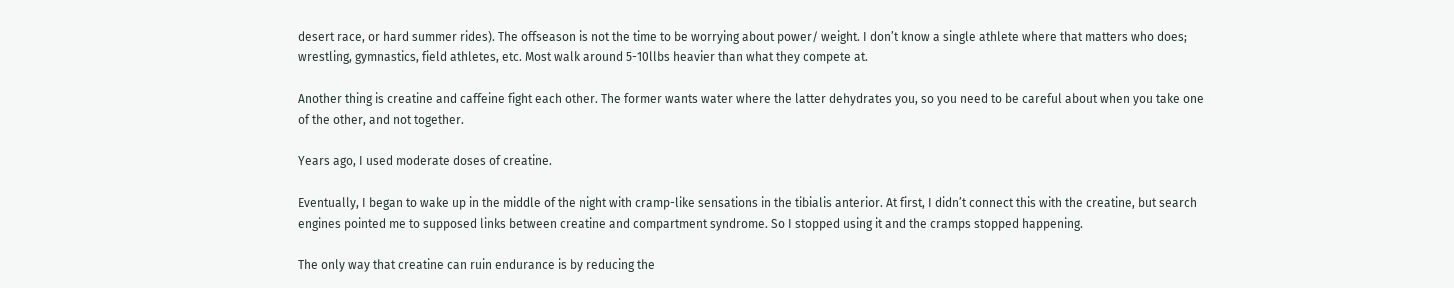desert race, or hard summer rides). The offseason is not the time to be worrying about power/ weight. I don’t know a single athlete where that matters who does; wrestling, gymnastics, field athletes, etc. Most walk around 5-10llbs heavier than what they compete at.

Another thing is creatine and caffeine fight each other. The former wants water where the latter dehydrates you, so you need to be careful about when you take one of the other, and not together.

Years ago, I used moderate doses of creatine.

Eventually, I began to wake up in the middle of the night with cramp-like sensations in the tibialis anterior. At first, I didn’t connect this with the creatine, but search engines pointed me to supposed links between creatine and compartment syndrome. So I stopped using it and the cramps stopped happening.

The only way that creatine can ruin endurance is by reducing the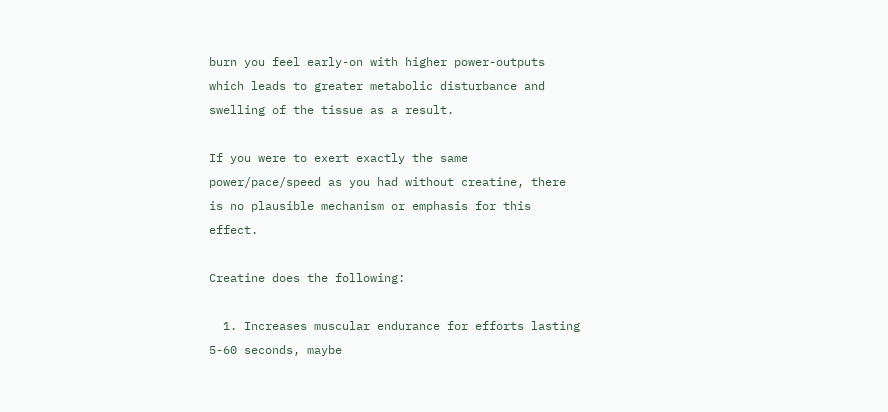burn you feel early-on with higher power-outputs which leads to greater metabolic disturbance and swelling of the tissue as a result.

If you were to exert exactly the same power/pace/speed as you had without creatine, there is no plausible mechanism or emphasis for this effect.

Creatine does the following:

  1. Increases muscular endurance for efforts lasting 5-60 seconds, maybe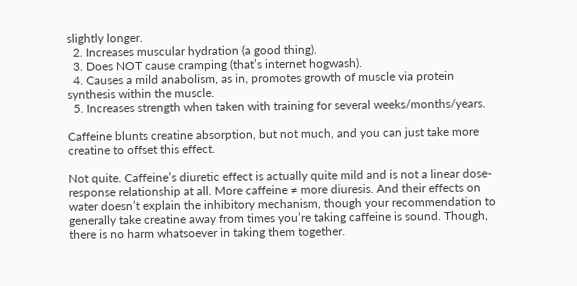slightly longer.
  2. Increases muscular hydration (a good thing).
  3. Does NOT cause cramping (that’s internet hogwash).
  4. Causes a mild anabolism, as in, promotes growth of muscle via protein synthesis within the muscle.
  5. Increases strength when taken with training for several weeks/months/years.

Caffeine blunts creatine absorption, but not much, and you can just take more creatine to offset this effect.

Not quite. Caffeine’s diuretic effect is actually quite mild and is not a linear dose-response relationship at all. More caffeine ≠ more diuresis. And their effects on water doesn’t explain the inhibitory mechanism, though your recommendation to generally take creatine away from times you’re taking caffeine is sound. Though, there is no harm whatsoever in taking them together.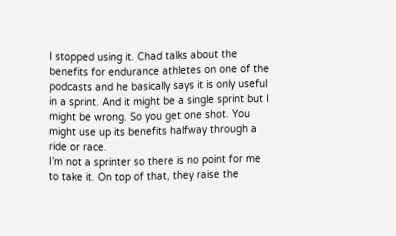I stopped using it. Chad talks about the benefits for endurance athletes on one of the podcasts and he basically says it is only useful in a sprint. And it might be a single sprint but I might be wrong. So you get one shot. You might use up its benefits halfway through a ride or race.
I’m not a sprinter so there is no point for me to take it. On top of that, they raise the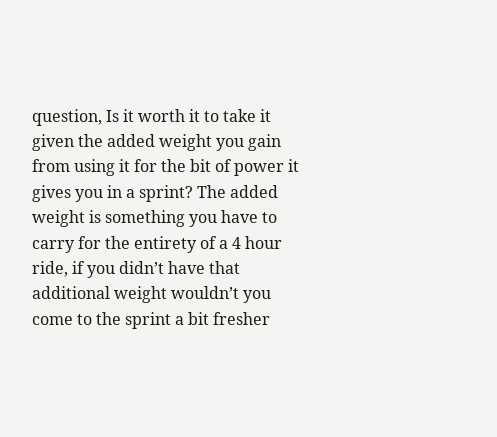question, Is it worth it to take it given the added weight you gain from using it for the bit of power it gives you in a sprint? The added weight is something you have to carry for the entirety of a 4 hour ride, if you didn’t have that additional weight wouldn’t you come to the sprint a bit fresher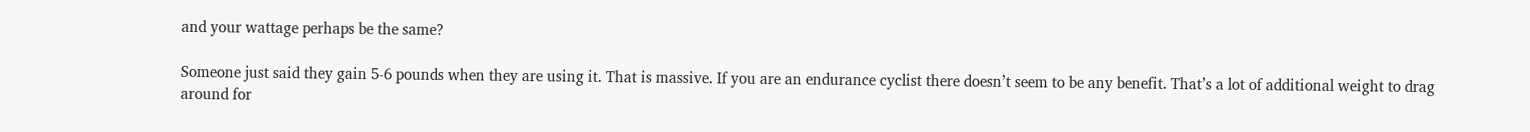and your wattage perhaps be the same?

Someone just said they gain 5-6 pounds when they are using it. That is massive. If you are an endurance cyclist there doesn’t seem to be any benefit. That’s a lot of additional weight to drag around for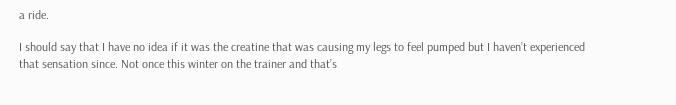a ride.

I should say that I have no idea if it was the creatine that was causing my legs to feel pumped but I haven’t experienced that sensation since. Not once this winter on the trainer and that’s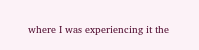where I was experiencing it the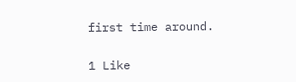first time around.

1 Like